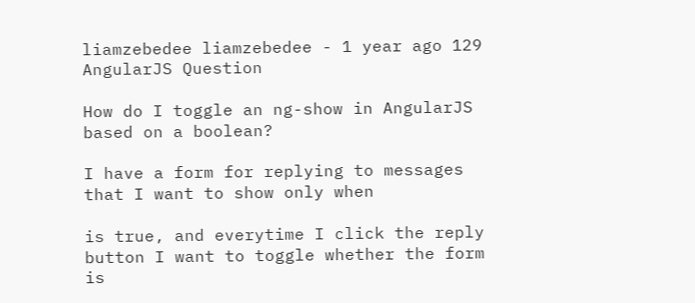liamzebedee liamzebedee - 1 year ago 129
AngularJS Question

How do I toggle an ng-show in AngularJS based on a boolean?

I have a form for replying to messages that I want to show only when

is true, and everytime I click the reply button I want to toggle whether the form is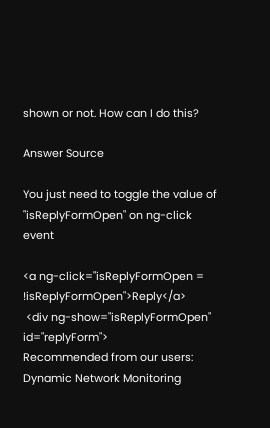shown or not. How can I do this?

Answer Source

You just need to toggle the value of "isReplyFormOpen" on ng-click event

<a ng-click="isReplyFormOpen = !isReplyFormOpen">Reply</a>
 <div ng-show="isReplyFormOpen" id="replyForm">
Recommended from our users: Dynamic Network Monitoring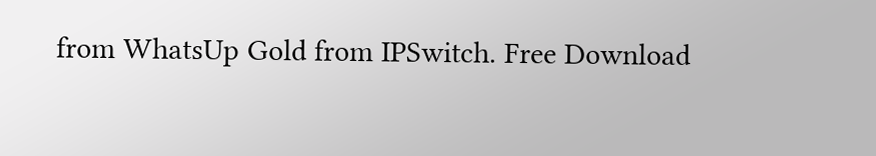from WhatsUp Gold from IPSwitch. Free Download